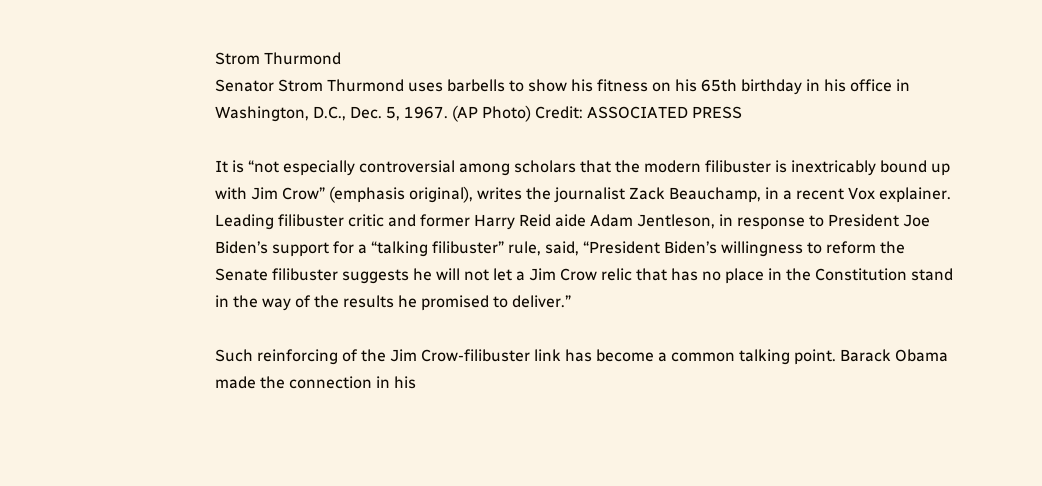Strom Thurmond
Senator Strom Thurmond uses barbells to show his fitness on his 65th birthday in his office in Washington, D.C., Dec. 5, 1967. (AP Photo) Credit: ASSOCIATED PRESS

It is “not especially controversial among scholars that the modern filibuster is inextricably bound up with Jim Crow” (emphasis original), writes the journalist Zack Beauchamp, in a recent Vox explainer. Leading filibuster critic and former Harry Reid aide Adam Jentleson, in response to President Joe Biden’s support for a “talking filibuster” rule, said, “President Biden’s willingness to reform the Senate filibuster suggests he will not let a Jim Crow relic that has no place in the Constitution stand in the way of the results he promised to deliver.”

Such reinforcing of the Jim Crow-filibuster link has become a common talking point. Barack Obama made the connection in his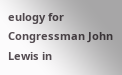eulogy for Congressman John Lewis in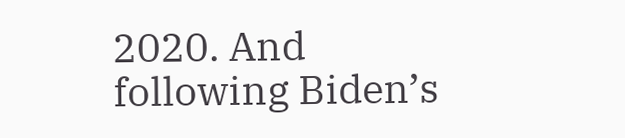2020. And following Biden’s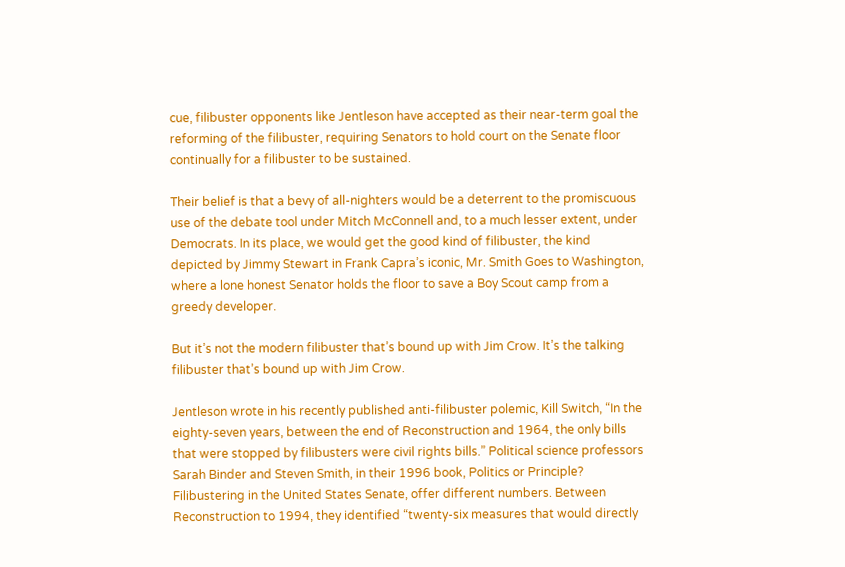cue, filibuster opponents like Jentleson have accepted as their near-term goal the reforming of the filibuster, requiring Senators to hold court on the Senate floor continually for a filibuster to be sustained.

Their belief is that a bevy of all-nighters would be a deterrent to the promiscuous use of the debate tool under Mitch McConnell and, to a much lesser extent, under Democrats. In its place, we would get the good kind of filibuster, the kind depicted by Jimmy Stewart in Frank Capra’s iconic, Mr. Smith Goes to Washington, where a lone honest Senator holds the floor to save a Boy Scout camp from a greedy developer.

But it’s not the modern filibuster that’s bound up with Jim Crow. It’s the talking filibuster that’s bound up with Jim Crow.

Jentleson wrote in his recently published anti-filibuster polemic, Kill Switch, “In the eighty-seven years, between the end of Reconstruction and 1964, the only bills that were stopped by filibusters were civil rights bills.” Political science professors Sarah Binder and Steven Smith, in their 1996 book, Politics or Principle? Filibustering in the United States Senate, offer different numbers. Between Reconstruction to 1994, they identified “twenty-six measures that would directly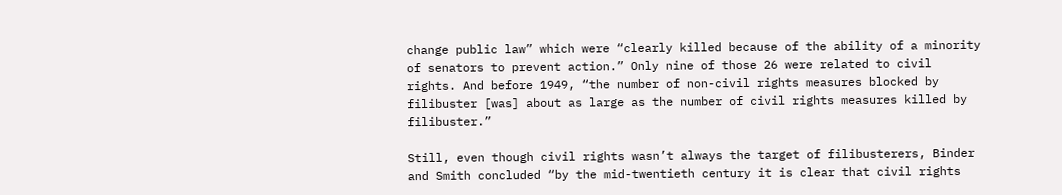change public law” which were “clearly killed because of the ability of a minority of senators to prevent action.” Only nine of those 26 were related to civil rights. And before 1949, “the number of non-civil rights measures blocked by filibuster [was] about as large as the number of civil rights measures killed by filibuster.”

Still, even though civil rights wasn’t always the target of filibusterers, Binder and Smith concluded “by the mid-twentieth century it is clear that civil rights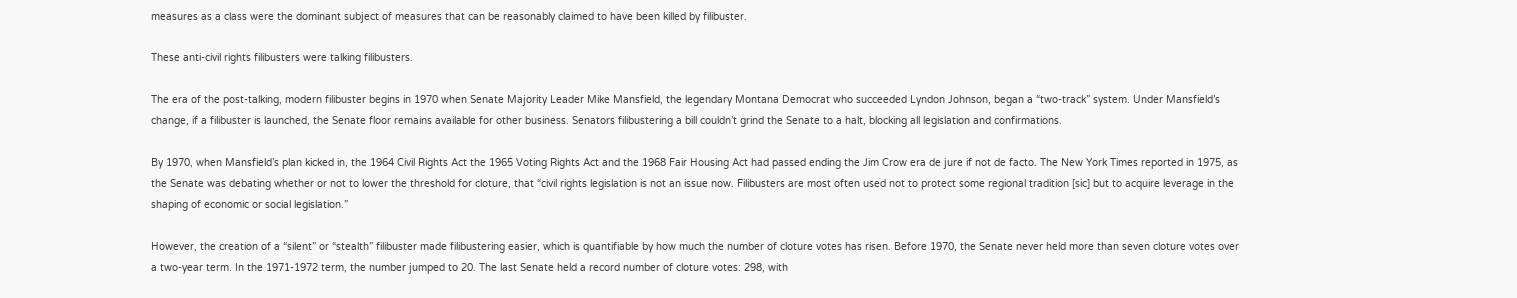measures as a class were the dominant subject of measures that can be reasonably claimed to have been killed by filibuster.

These anti-civil rights filibusters were talking filibusters.

The era of the post-talking, modern filibuster begins in 1970 when Senate Majority Leader Mike Mansfield, the legendary Montana Democrat who succeeded Lyndon Johnson, began a “two-track” system. Under Mansfield’s change, if a filibuster is launched, the Senate floor remains available for other business. Senators filibustering a bill couldn’t grind the Senate to a halt, blocking all legislation and confirmations.

By 1970, when Mansfield’s plan kicked in, the 1964 Civil Rights Act the 1965 Voting Rights Act and the 1968 Fair Housing Act had passed ending the Jim Crow era de jure if not de facto. The New York Times reported in 1975, as the Senate was debating whether or not to lower the threshold for cloture, that “civil rights legislation is not an issue now. Filibusters are most often used not to protect some regional tradition [sic] but to acquire leverage in the shaping of economic or social legislation.”

However, the creation of a “silent” or “stealth” filibuster made filibustering easier, which is quantifiable by how much the number of cloture votes has risen. Before 1970, the Senate never held more than seven cloture votes over a two-year term. In the 1971-1972 term, the number jumped to 20. The last Senate held a record number of cloture votes: 298, with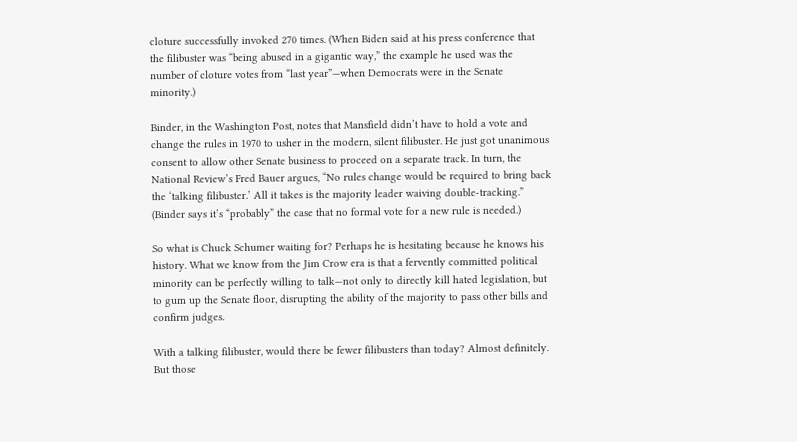cloture successfully invoked 270 times. (When Biden said at his press conference that the filibuster was “being abused in a gigantic way,” the example he used was the number of cloture votes from “last year”—when Democrats were in the Senate minority.)

Binder, in the Washington Post, notes that Mansfield didn’t have to hold a vote and change the rules in 1970 to usher in the modern, silent filibuster. He just got unanimous consent to allow other Senate business to proceed on a separate track. In turn, the National Review’s Fred Bauer argues, “No rules change would be required to bring back the ‘talking filibuster.’ All it takes is the majority leader waiving double-tracking.” (Binder says it’s “probably” the case that no formal vote for a new rule is needed.)

So what is Chuck Schumer waiting for? Perhaps he is hesitating because he knows his history. What we know from the Jim Crow era is that a fervently committed political minority can be perfectly willing to talk—not only to directly kill hated legislation, but to gum up the Senate floor, disrupting the ability of the majority to pass other bills and confirm judges.

With a talking filibuster, would there be fewer filibusters than today? Almost definitely. But those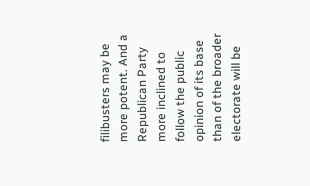filibusters may be more potent. And a Republican Party more inclined to follow the public opinion of its base than of the broader electorate will be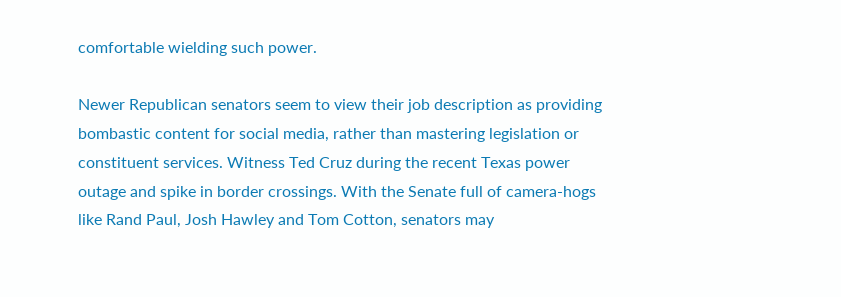comfortable wielding such power.

Newer Republican senators seem to view their job description as providing bombastic content for social media, rather than mastering legislation or constituent services. Witness Ted Cruz during the recent Texas power outage and spike in border crossings. With the Senate full of camera-hogs like Rand Paul, Josh Hawley and Tom Cotton, senators may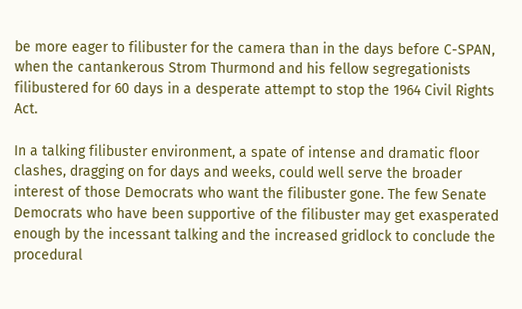be more eager to filibuster for the camera than in the days before C-SPAN, when the cantankerous Strom Thurmond and his fellow segregationists filibustered for 60 days in a desperate attempt to stop the 1964 Civil Rights Act.

In a talking filibuster environment, a spate of intense and dramatic floor clashes, dragging on for days and weeks, could well serve the broader interest of those Democrats who want the filibuster gone. The few Senate Democrats who have been supportive of the filibuster may get exasperated enough by the incessant talking and the increased gridlock to conclude the procedural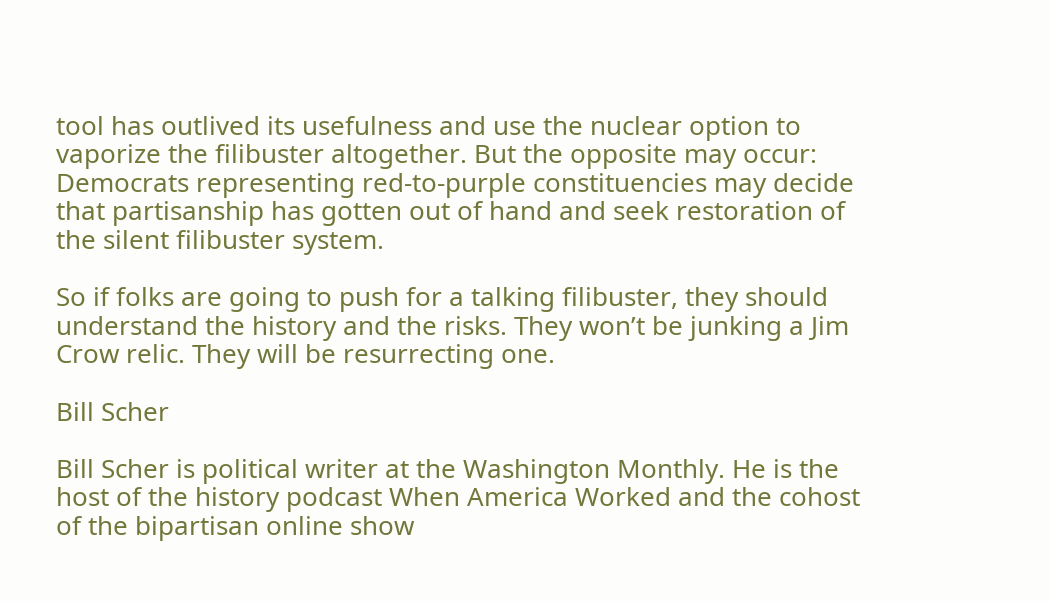tool has outlived its usefulness and use the nuclear option to vaporize the filibuster altogether. But the opposite may occur: Democrats representing red-to-purple constituencies may decide that partisanship has gotten out of hand and seek restoration of the silent filibuster system.

So if folks are going to push for a talking filibuster, they should understand the history and the risks. They won’t be junking a Jim Crow relic. They will be resurrecting one.

Bill Scher

Bill Scher is political writer at the Washington Monthly. He is the host of the history podcast When America Worked and the cohost of the bipartisan online show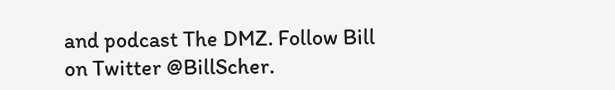and podcast The DMZ. Follow Bill on Twitter @BillScher.